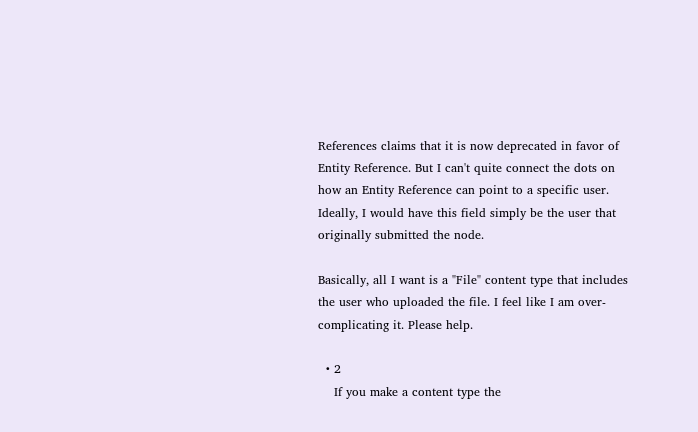References claims that it is now deprecated in favor of Entity Reference. But I can't quite connect the dots on how an Entity Reference can point to a specific user. Ideally, I would have this field simply be the user that originally submitted the node.

Basically, all I want is a "File" content type that includes the user who uploaded the file. I feel like I am over-complicating it. Please help.

  • 2
    If you make a content type the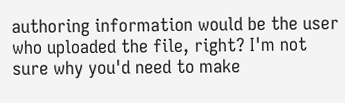authoring information would be the user who uploaded the file, right? I'm not sure why you'd need to make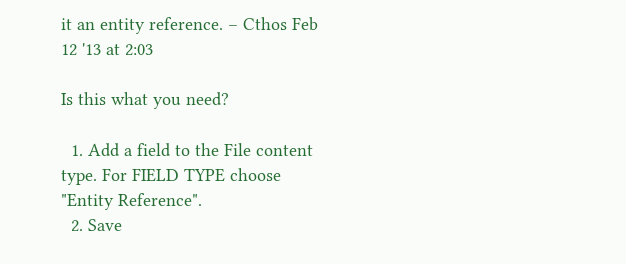it an entity reference. – Cthos Feb 12 '13 at 2:03

Is this what you need?

  1. Add a field to the File content type. For FIELD TYPE choose "Entity Reference".
  2. Save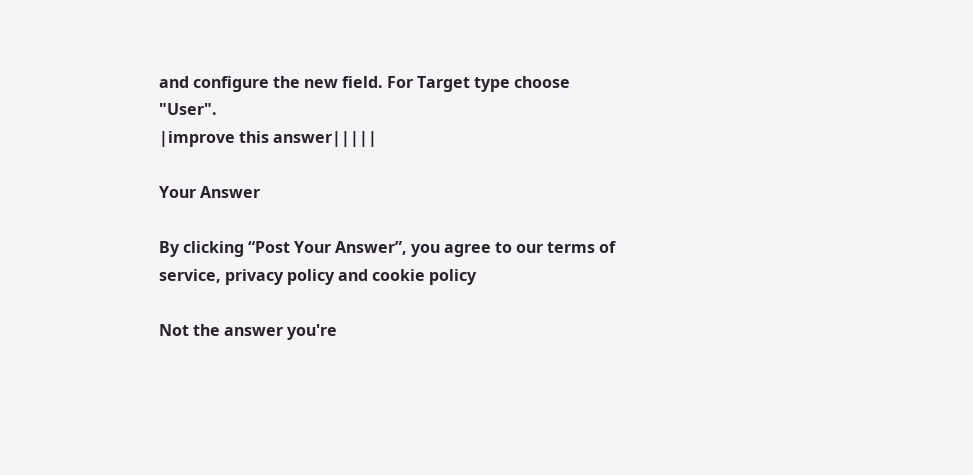and configure the new field. For Target type choose "User".
|improve this answer|||||

Your Answer

By clicking “Post Your Answer”, you agree to our terms of service, privacy policy and cookie policy

Not the answer you're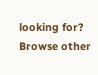looking for? Browse other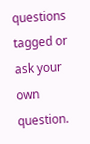questions tagged or ask your own question.